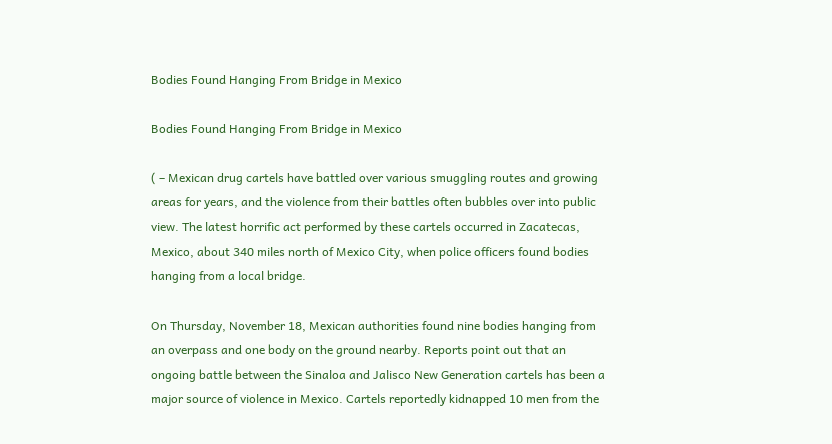Bodies Found Hanging From Bridge in Mexico

Bodies Found Hanging From Bridge in Mexico

( – Mexican drug cartels have battled over various smuggling routes and growing areas for years, and the violence from their battles often bubbles over into public view. The latest horrific act performed by these cartels occurred in Zacatecas, Mexico, about 340 miles north of Mexico City, when police officers found bodies hanging from a local bridge.

On Thursday, November 18, Mexican authorities found nine bodies hanging from an overpass and one body on the ground nearby. Reports point out that an ongoing battle between the Sinaloa and Jalisco New Generation cartels has been a major source of violence in Mexico. Cartels reportedly kidnapped 10 men from the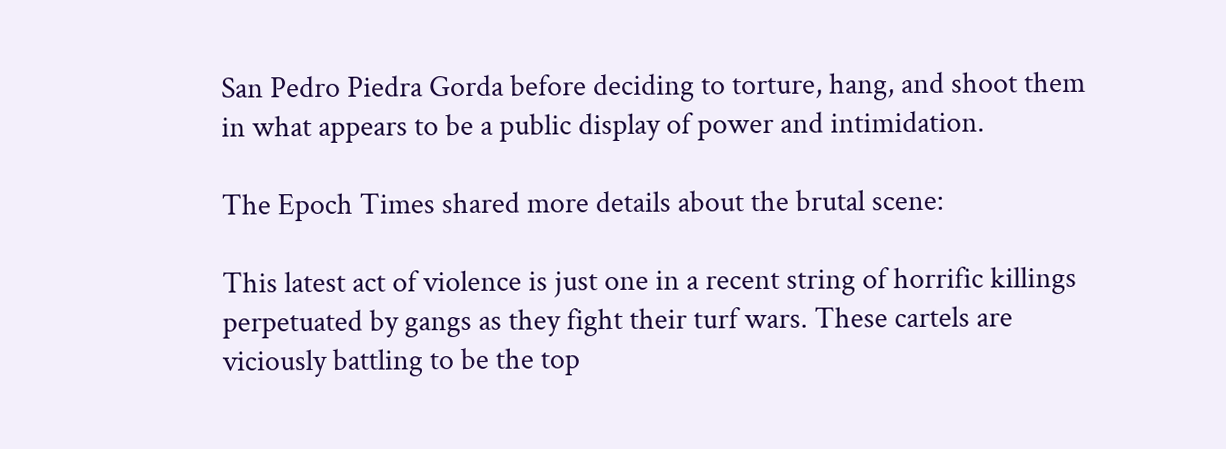San Pedro Piedra Gorda before deciding to torture, hang, and shoot them in what appears to be a public display of power and intimidation.

The Epoch Times shared more details about the brutal scene:

This latest act of violence is just one in a recent string of horrific killings perpetuated by gangs as they fight their turf wars. These cartels are viciously battling to be the top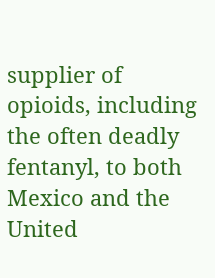supplier of opioids, including the often deadly fentanyl, to both Mexico and the United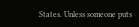States. Unless someone puts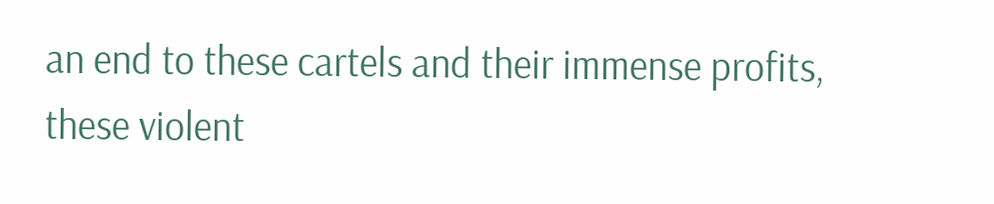an end to these cartels and their immense profits, these violent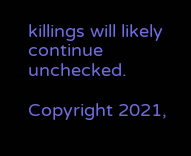killings will likely continue unchecked.

Copyright 2021,